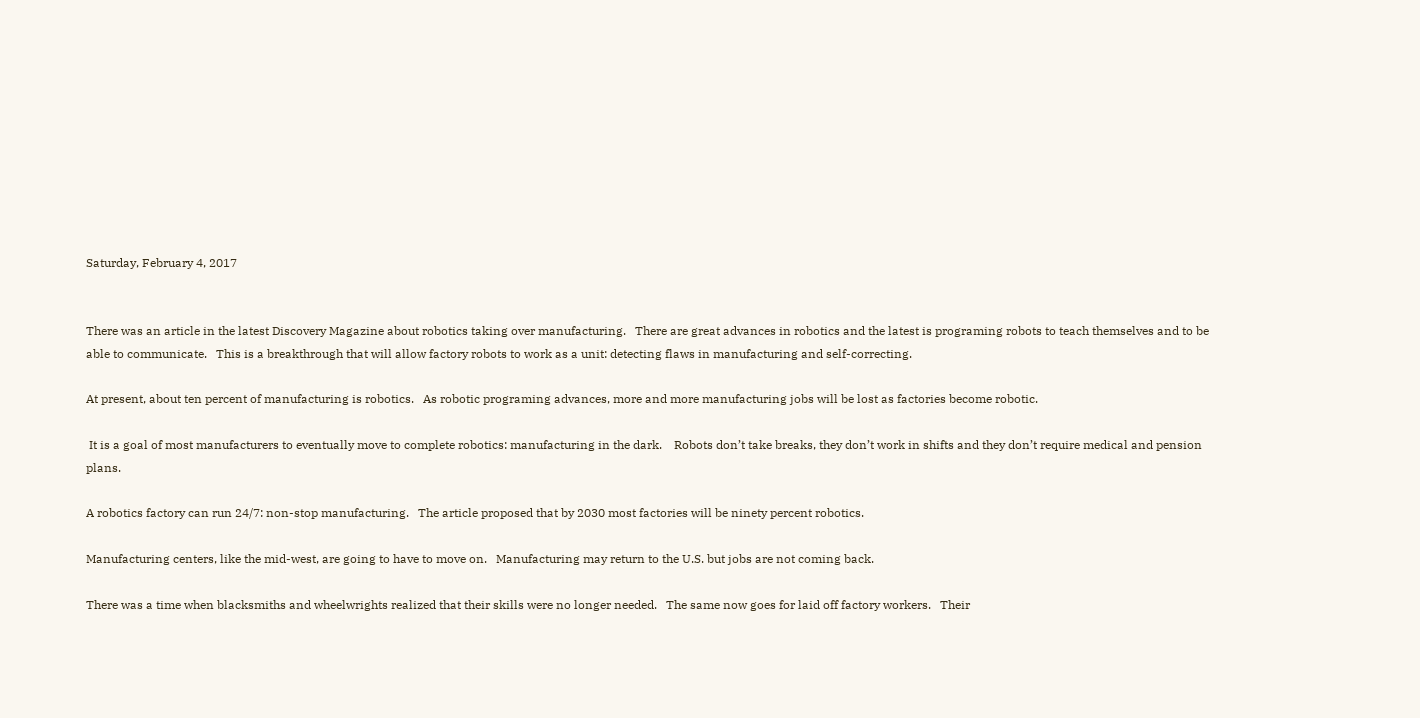Saturday, February 4, 2017


There was an article in the latest Discovery Magazine about robotics taking over manufacturing.   There are great advances in robotics and the latest is programing robots to teach themselves and to be able to communicate.   This is a breakthrough that will allow factory robots to work as a unit: detecting flaws in manufacturing and self-correcting.

At present, about ten percent of manufacturing is robotics.   As robotic programing advances, more and more manufacturing jobs will be lost as factories become robotic.

 It is a goal of most manufacturers to eventually move to complete robotics: manufacturing in the dark.    Robots don’t take breaks, they don’t work in shifts and they don’t require medical and pension plans.

A robotics factory can run 24/7: non-stop manufacturing.   The article proposed that by 2030 most factories will be ninety percent robotics.

Manufacturing centers, like the mid-west, are going to have to move on.   Manufacturing may return to the U.S. but jobs are not coming back.

There was a time when blacksmiths and wheelwrights realized that their skills were no longer needed.   The same now goes for laid off factory workers.   Their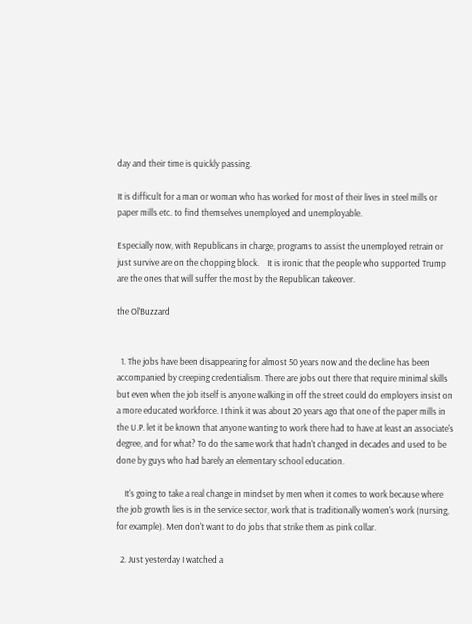day and their time is quickly passing.

It is difficult for a man or woman who has worked for most of their lives in steel mills or paper mills etc. to find themselves unemployed and unemployable.

Especially now, with Republicans in charge, programs to assist the unemployed retrain or just survive are on the chopping block.    It is ironic that the people who supported Trump are the ones that will suffer the most by the Republican takeover.

the Ol’Buzzard


  1. The jobs have been disappearing for almost 50 years now and the decline has been accompanied by creeping credentialism. There are jobs out there that require minimal skills but even when the job itself is anyone walking in off the street could do employers insist on a more educated workforce. I think it was about 20 years ago that one of the paper mills in the U.P. let it be known that anyone wanting to work there had to have at least an associate's degree, and for what? To do the same work that hadn't changed in decades and used to be done by guys who had barely an elementary school education.

    It's going to take a real change in mindset by men when it comes to work because where the job growth lies is in the service sector, work that is traditionally women's work (nursing, for example). Men don't want to do jobs that strike them as pink collar.

  2. Just yesterday I watched a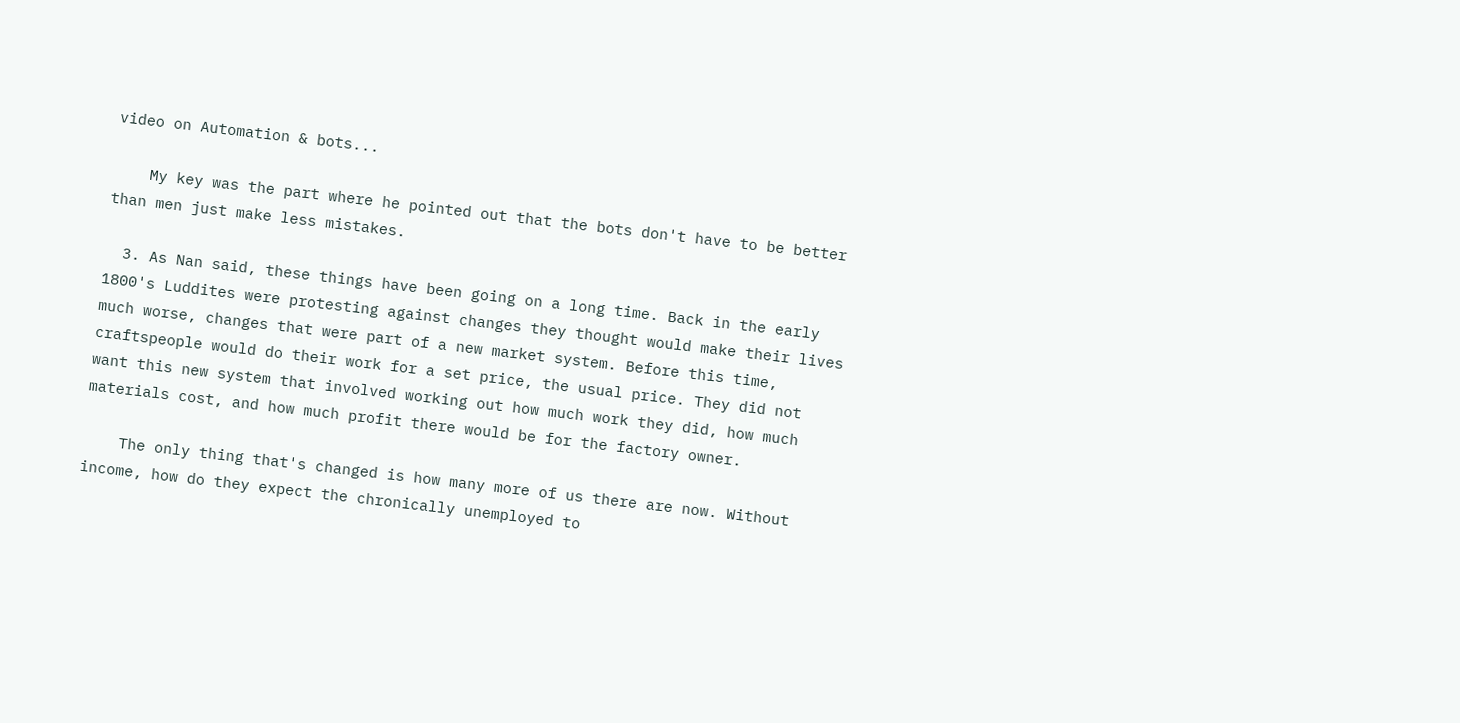video on Automation & bots...

    My key was the part where he pointed out that the bots don't have to be better than men just make less mistakes.

  3. As Nan said, these things have been going on a long time. Back in the early 1800's Luddites were protesting against changes they thought would make their lives much worse, changes that were part of a new market system. Before this time, craftspeople would do their work for a set price, the usual price. They did not want this new system that involved working out how much work they did, how much materials cost, and how much profit there would be for the factory owner.

    The only thing that's changed is how many more of us there are now. Without income, how do they expect the chronically unemployed to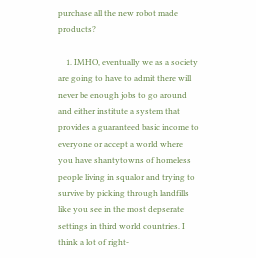purchase all the new robot made products?

    1. IMHO, eventually we as a society are going to have to admit there will never be enough jobs to go around and either institute a system that provides a guaranteed basic income to everyone or accept a world where you have shantytowns of homeless people living in squalor and trying to survive by picking through landfills like you see in the most depserate settings in third world countries. I think a lot of right-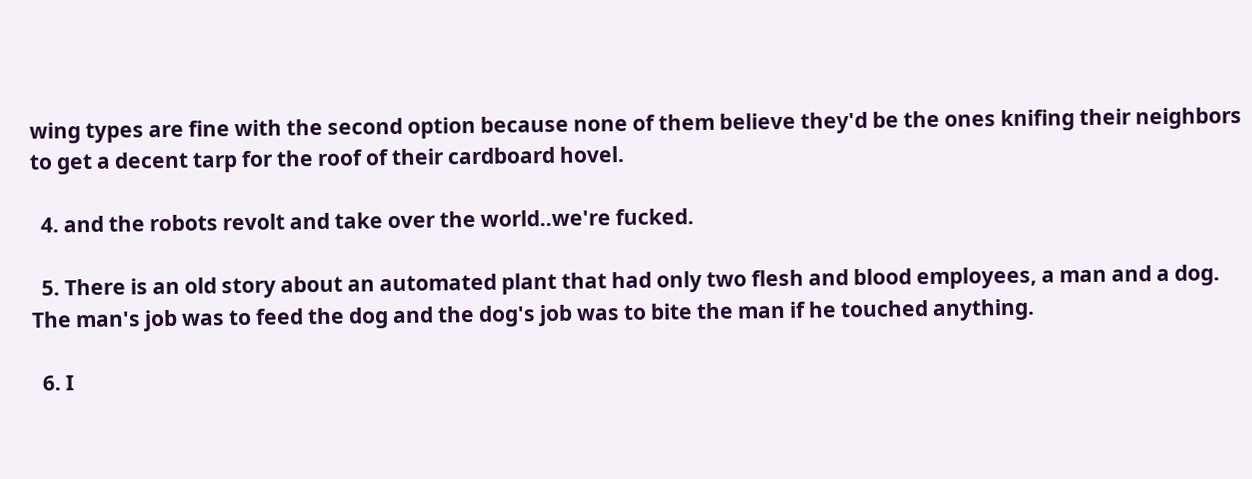wing types are fine with the second option because none of them believe they'd be the ones knifing their neighbors to get a decent tarp for the roof of their cardboard hovel.

  4. and the robots revolt and take over the world..we're fucked.

  5. There is an old story about an automated plant that had only two flesh and blood employees, a man and a dog. The man's job was to feed the dog and the dog's job was to bite the man if he touched anything.

  6. I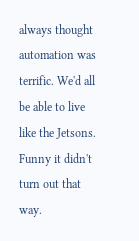always thought automation was terrific. We'd all be able to live like the Jetsons. Funny it didn't turn out that way.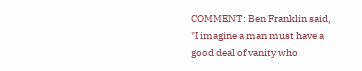COMMENT: Ben Franklin said, "I imagine a man must have a good deal of vanity who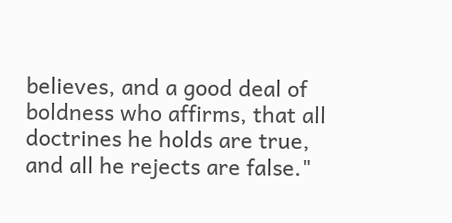believes, and a good deal of boldness who affirms, that all doctrines he holds are true, and all he rejects are false."